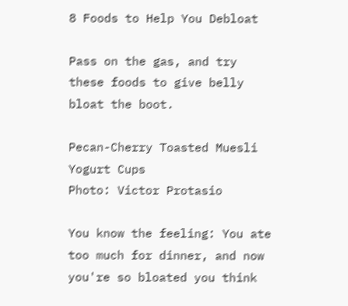8 Foods to Help You Debloat

Pass on the gas, and try these foods to give belly bloat the boot.

Pecan-Cherry Toasted Muesli Yogurt Cups
Photo: Victor Protasio

You know the feeling: You ate too much for dinner, and now you're so bloated you think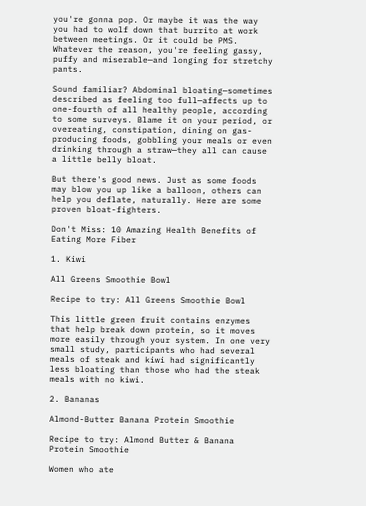you're gonna pop. Or maybe it was the way you had to wolf down that burrito at work between meetings. Or it could be PMS. Whatever the reason, you're feeling gassy, puffy and miserable—and longing for stretchy pants.

Sound familiar? Abdominal bloating—sometimes described as feeling too full—affects up to one-fourth of all healthy people, according to some surveys. Blame it on your period, or overeating, constipation, dining on gas-producing foods, gobbling your meals or even drinking through a straw—they all can cause a little belly bloat.

But there's good news. Just as some foods may blow you up like a balloon, others can help you deflate, naturally. Here are some proven bloat-fighters.

Don't Miss: 10 Amazing Health Benefits of Eating More Fiber

1. Kiwi

All Greens Smoothie Bowl

Recipe to try: All Greens Smoothie Bowl

This little green fruit contains enzymes that help break down protein, so it moves more easily through your system. In one very small study, participants who had several meals of steak and kiwi had significantly less bloating than those who had the steak meals with no kiwi.

2. Bananas

Almond-Butter Banana Protein Smoothie

Recipe to try: Almond Butter & Banana Protein Smoothie

Women who ate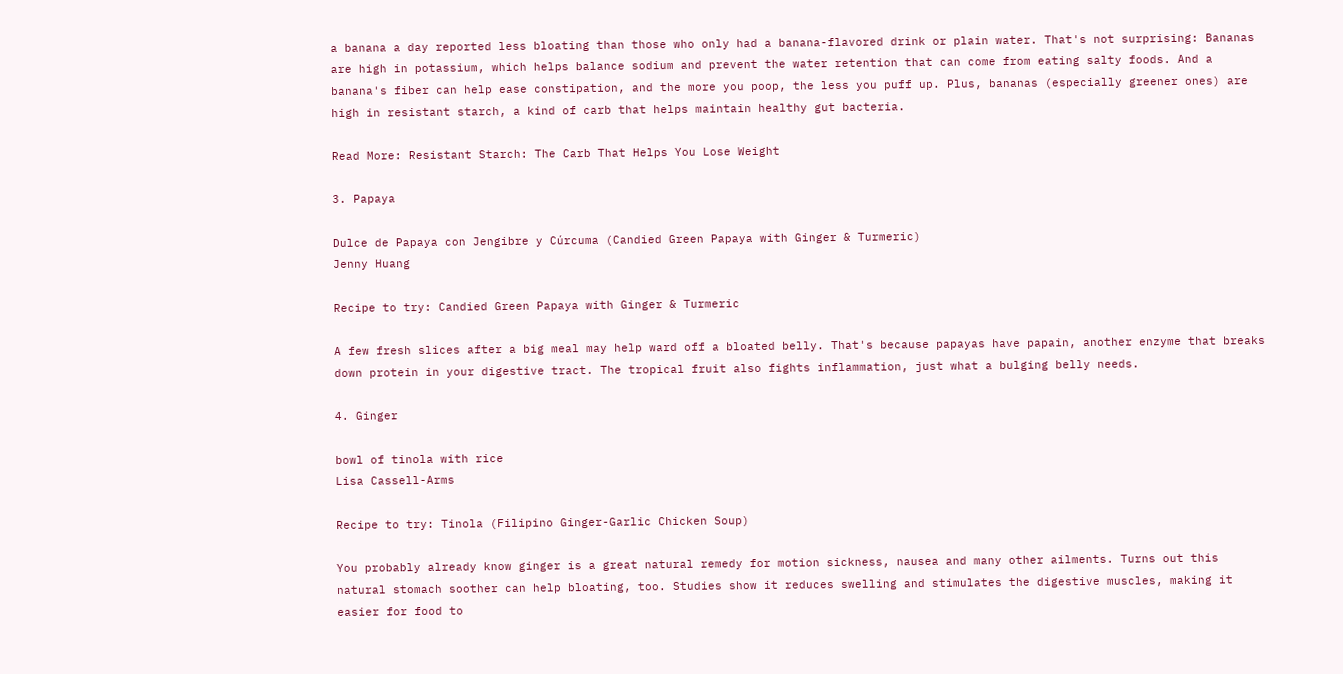a banana a day reported less bloating than those who only had a banana-flavored drink or plain water. That's not surprising: Bananas are high in potassium, which helps balance sodium and prevent the water retention that can come from eating salty foods. And a banana's fiber can help ease constipation, and the more you poop, the less you puff up. Plus, bananas (especially greener ones) are high in resistant starch, a kind of carb that helps maintain healthy gut bacteria.

Read More: Resistant Starch: The Carb That Helps You Lose Weight

3. Papaya

Dulce de Papaya con Jengibre y Cúrcuma (Candied Green Papaya with Ginger & Turmeric)
Jenny Huang

Recipe to try: Candied Green Papaya with Ginger & Turmeric

A few fresh slices after a big meal may help ward off a bloated belly. That's because papayas have papain, another enzyme that breaks down protein in your digestive tract. The tropical fruit also fights inflammation, just what a bulging belly needs.

4. Ginger

bowl of tinola with rice
Lisa Cassell-Arms

Recipe to try: Tinola (Filipino Ginger-Garlic Chicken Soup)

You probably already know ginger is a great natural remedy for motion sickness, nausea and many other ailments. Turns out this natural stomach soother can help bloating, too. Studies show it reduces swelling and stimulates the digestive muscles, making it easier for food to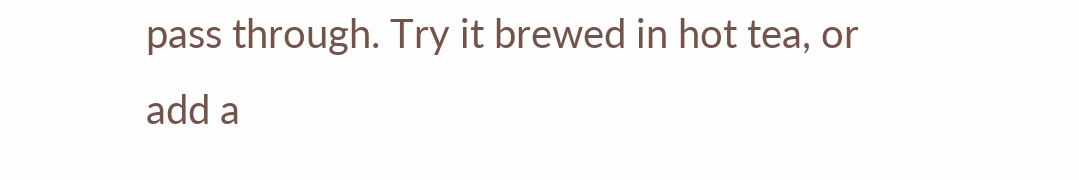pass through. Try it brewed in hot tea, or add a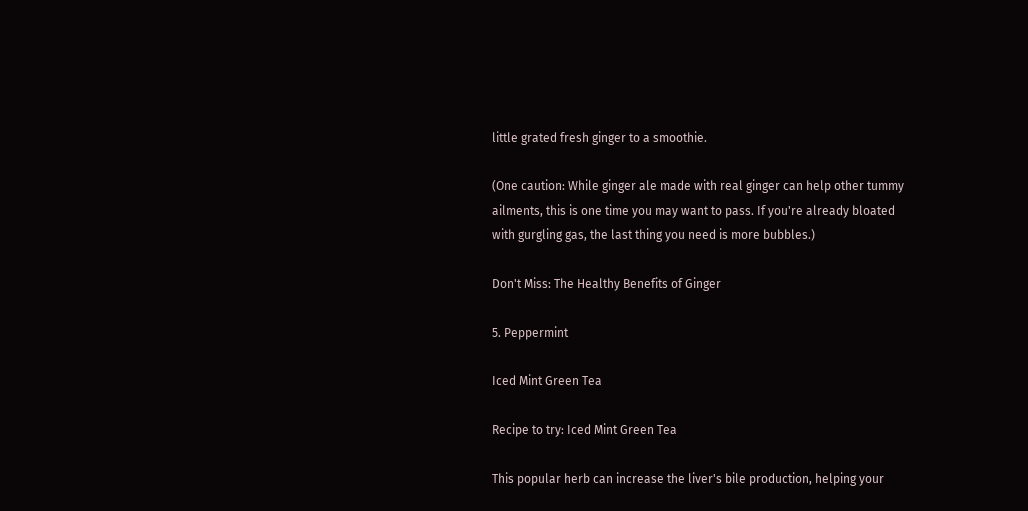little grated fresh ginger to a smoothie.

(One caution: While ginger ale made with real ginger can help other tummy ailments, this is one time you may want to pass. If you're already bloated with gurgling gas, the last thing you need is more bubbles.)

Don't Miss: The Healthy Benefits of Ginger

5. Peppermint

Iced Mint Green Tea

Recipe to try: Iced Mint Green Tea

This popular herb can increase the liver's bile production, helping your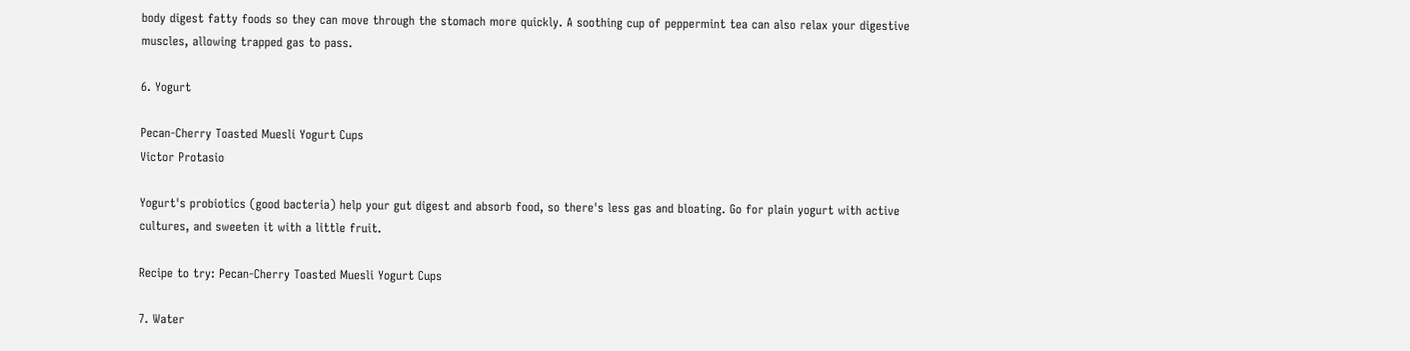body digest fatty foods so they can move through the stomach more quickly. A soothing cup of peppermint tea can also relax your digestive muscles, allowing trapped gas to pass.

6. Yogurt

Pecan-Cherry Toasted Muesli Yogurt Cups
Victor Protasio

Yogurt's probiotics (good bacteria) help your gut digest and absorb food, so there's less gas and bloating. Go for plain yogurt with active cultures, and sweeten it with a little fruit.

Recipe to try: Pecan-Cherry Toasted Muesli Yogurt Cups

7. Water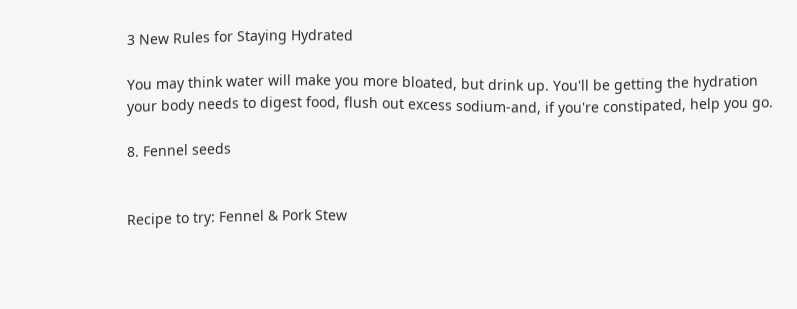3 New Rules for Staying Hydrated

You may think water will make you more bloated, but drink up. You'll be getting the hydration your body needs to digest food, flush out excess sodium-and, if you're constipated, help you go.

8. Fennel seeds


Recipe to try: Fennel & Pork Stew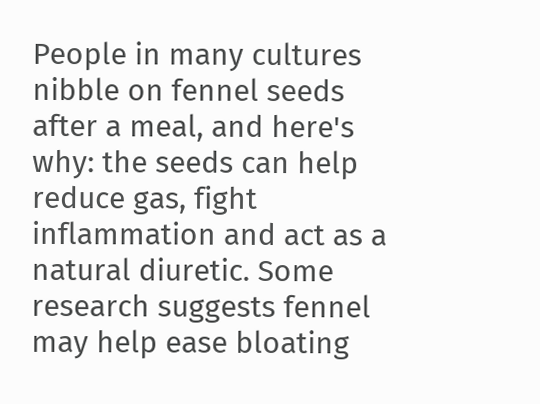People in many cultures nibble on fennel seeds after a meal, and here's why: the seeds can help reduce gas, fight inflammation and act as a natural diuretic. Some research suggests fennel may help ease bloating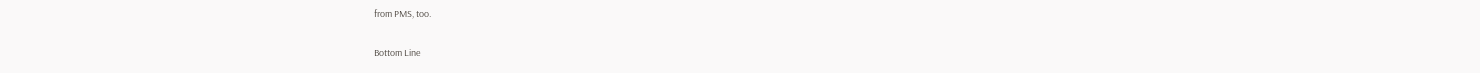from PMS, too.

Bottom Line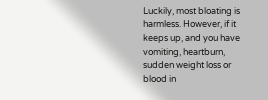Luckily, most bloating is harmless. However, if it keeps up, and you have vomiting, heartburn, sudden weight loss or blood in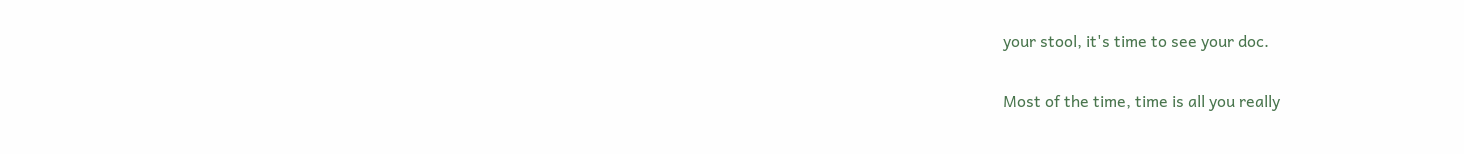your stool, it's time to see your doc.

Most of the time, time is all you really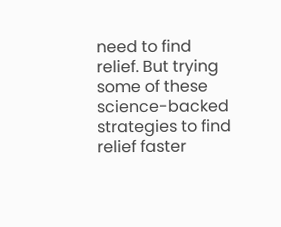need to find relief. But trying some of these science-backed strategies to find relief faster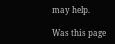may help.

Was this page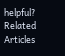helpful?
Related Articles